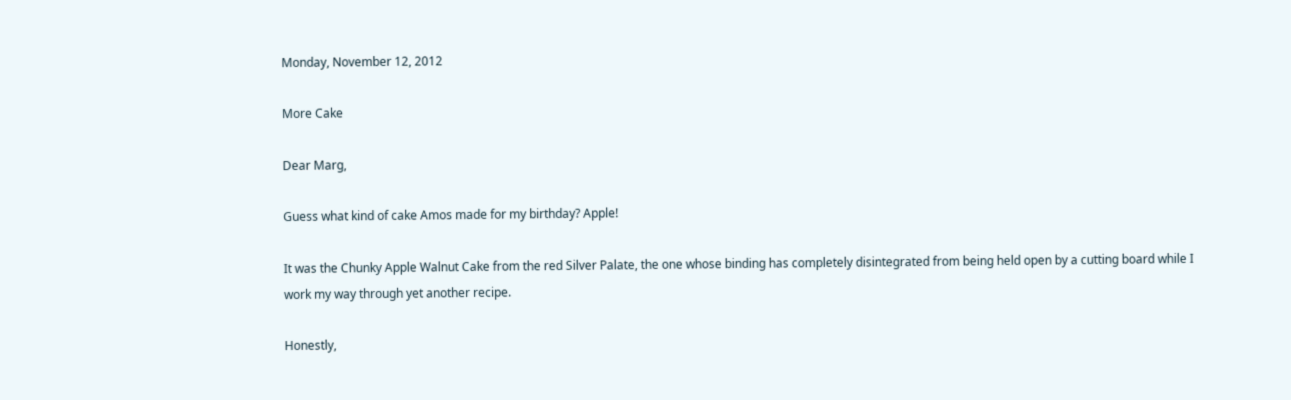Monday, November 12, 2012

More Cake

Dear Marg,

Guess what kind of cake Amos made for my birthday? Apple!

It was the Chunky Apple Walnut Cake from the red Silver Palate, the one whose binding has completely disintegrated from being held open by a cutting board while I work my way through yet another recipe.

Honestly,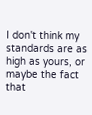I don't think my standards are as high as yours, or maybe the fact that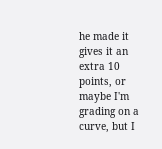he made it gives it an extra 10 points, or maybe I'm grading on a curve, but I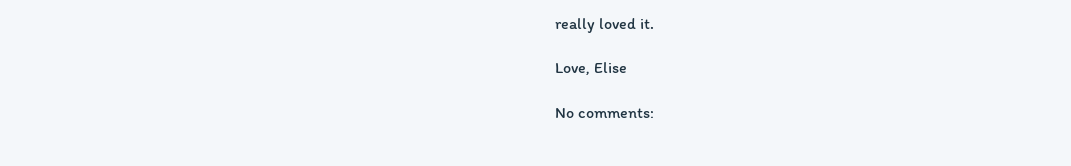really loved it.

Love, Elise

No comments: